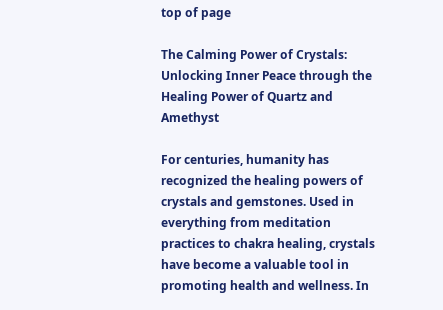top of page

The Calming Power of Crystals: Unlocking Inner Peace through the Healing Power of Quartz and Amethyst

For centuries, humanity has recognized the healing powers of crystals and gemstones. Used in everything from meditation practices to chakra healing, crystals have become a valuable tool in promoting health and wellness. In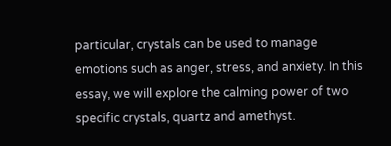particular, crystals can be used to manage emotions such as anger, stress, and anxiety. In this essay, we will explore the calming power of two specific crystals, quartz and amethyst.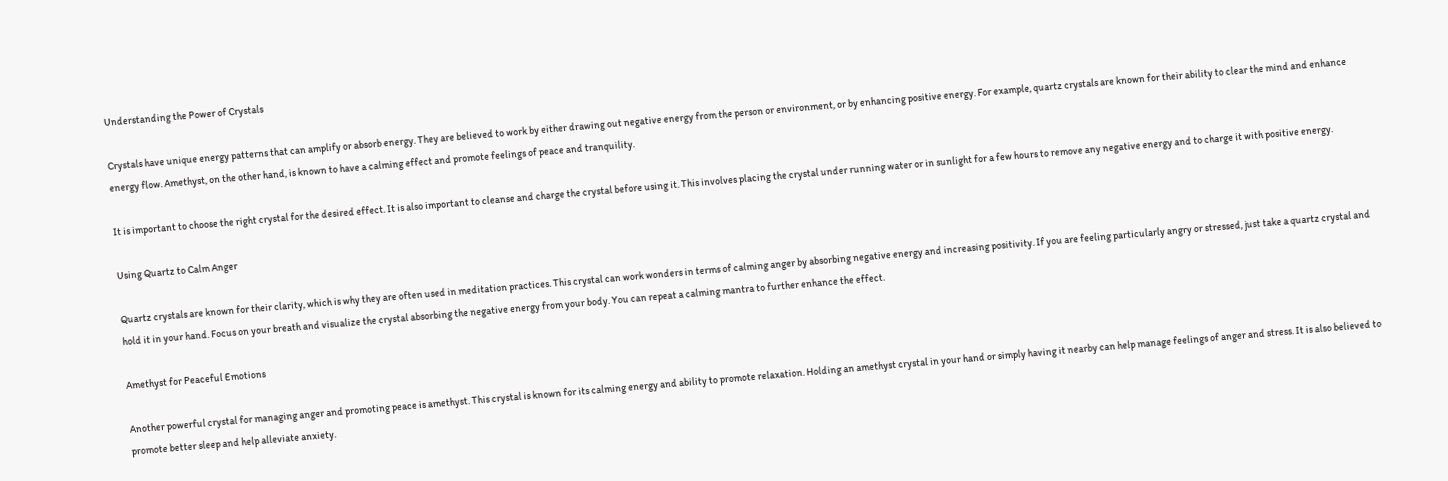Understanding the Power of Crystals

Crystals have unique energy patterns that can amplify or absorb energy. They are believed to work by either drawing out negative energy from the person or environment, or by enhancing positive energy. For example, quartz crystals are known for their ability to clear the mind and enhance energy flow. Amethyst, on the other hand, is known to have a calming effect and promote feelings of peace and tranquility.

It is important to choose the right crystal for the desired effect. It is also important to cleanse and charge the crystal before using it. This involves placing the crystal under running water or in sunlight for a few hours to remove any negative energy and to charge it with positive energy.

Using Quartz to Calm Anger

Quartz crystals are known for their clarity, which is why they are often used in meditation practices. This crystal can work wonders in terms of calming anger by absorbing negative energy and increasing positivity. If you are feeling particularly angry or stressed, just take a quartz crystal and hold it in your hand. Focus on your breath and visualize the crystal absorbing the negative energy from your body. You can repeat a calming mantra to further enhance the effect.

Amethyst for Peaceful Emotions

Another powerful crystal for managing anger and promoting peace is amethyst. This crystal is known for its calming energy and ability to promote relaxation. Holding an amethyst crystal in your hand or simply having it nearby can help manage feelings of anger and stress. It is also believed to promote better sleep and help alleviate anxiety.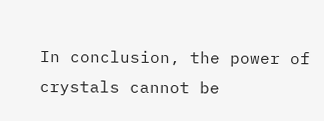In conclusion, the power of crystals cannot be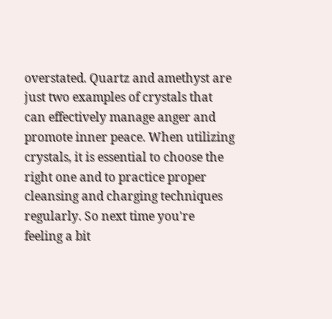overstated. Quartz and amethyst are just two examples of crystals that can effectively manage anger and promote inner peace. When utilizing crystals, it is essential to choose the right one and to practice proper cleansing and charging techniques regularly. So next time you're feeling a bit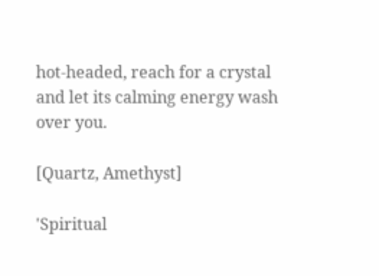hot-headed, reach for a crystal and let its calming energy wash over you.

[Quartz, Amethyst]

'Spiritual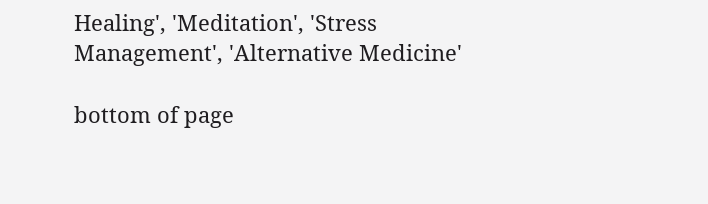Healing', 'Meditation', 'Stress Management', 'Alternative Medicine'

bottom of page